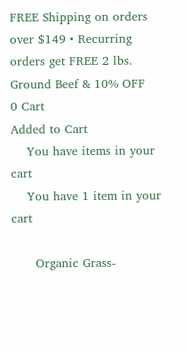FREE Shipping on orders over $149 • Recurring orders get FREE 2 lbs. Ground Beef & 10% OFF
0 Cart
Added to Cart
    You have items in your cart
    You have 1 item in your cart

      Organic Grass-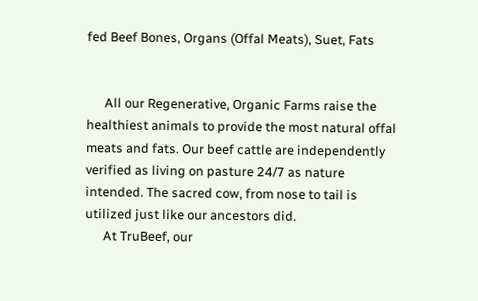fed Beef Bones, Organs (Offal Meats), Suet, Fats


      All our Regenerative, Organic Farms raise the healthiest animals to provide the most natural offal meats and fats. Our beef cattle are independently verified as living on pasture 24/7 as nature intended. The sacred cow, from nose to tail is utilized just like our ancestors did.
      At TruBeef, our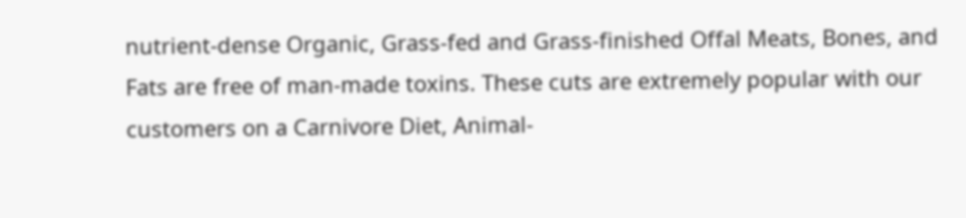nutrient-dense Organic, Grass-fed and Grass-finished Offal Meats, Bones, and Fats are free of man-made toxins. These cuts are extremely popular with our customers on a Carnivore Diet, Animal-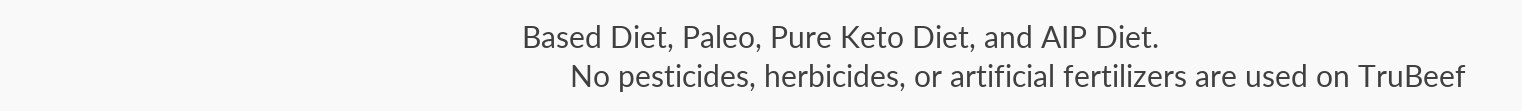Based Diet, Paleo, Pure Keto Diet, and AIP Diet.
      No pesticides, herbicides, or artificial fertilizers are used on TruBeef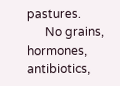pastures.
      No grains, hormones, antibiotics,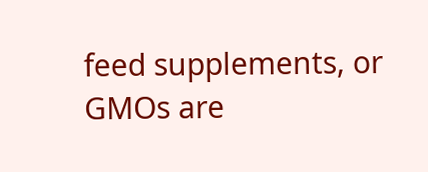feed supplements, or GMOs are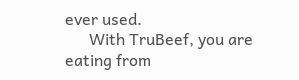ever used.
      With TruBeef, you are eating from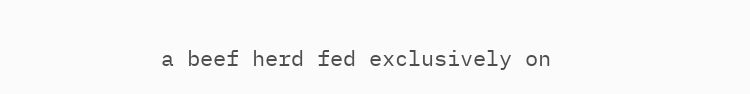a beef herd fed exclusively on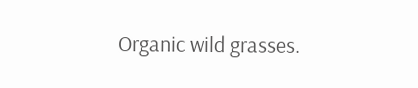Organic wild grasses.